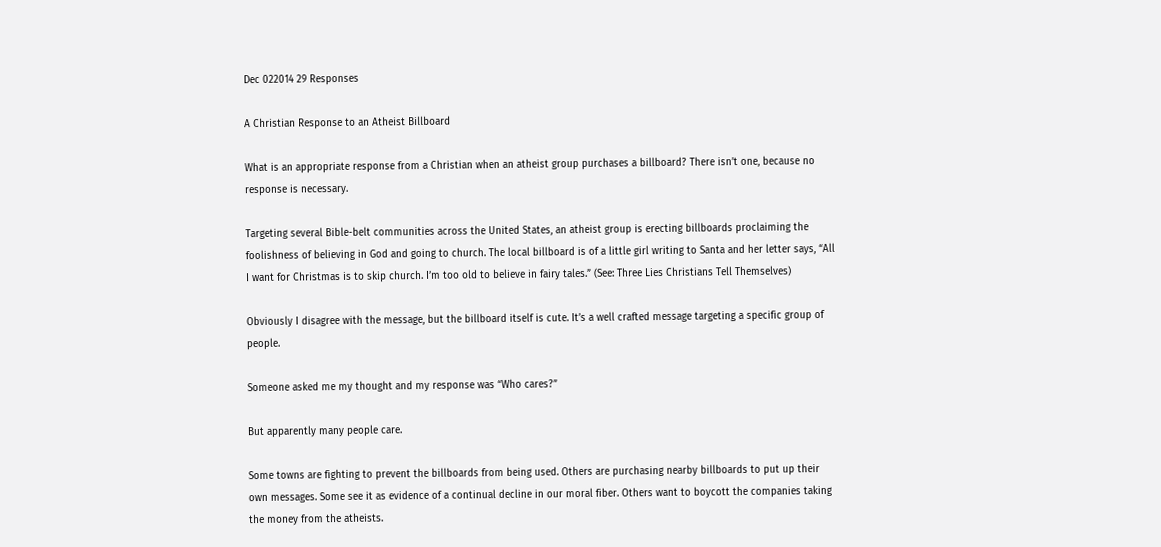Dec 022014 29 Responses

A Christian Response to an Atheist Billboard

What is an appropriate response from a Christian when an atheist group purchases a billboard? There isn’t one, because no response is necessary.

Targeting several Bible-belt communities across the United States, an atheist group is erecting billboards proclaiming the foolishness of believing in God and going to church. The local billboard is of a little girl writing to Santa and her letter says, “All I want for Christmas is to skip church. I’m too old to believe in fairy tales.” (See: Three Lies Christians Tell Themselves)

Obviously I disagree with the message, but the billboard itself is cute. It’s a well crafted message targeting a specific group of people.

Someone asked me my thought and my response was “Who cares?”

But apparently many people care.

Some towns are fighting to prevent the billboards from being used. Others are purchasing nearby billboards to put up their own messages. Some see it as evidence of a continual decline in our moral fiber. Others want to boycott the companies taking the money from the atheists.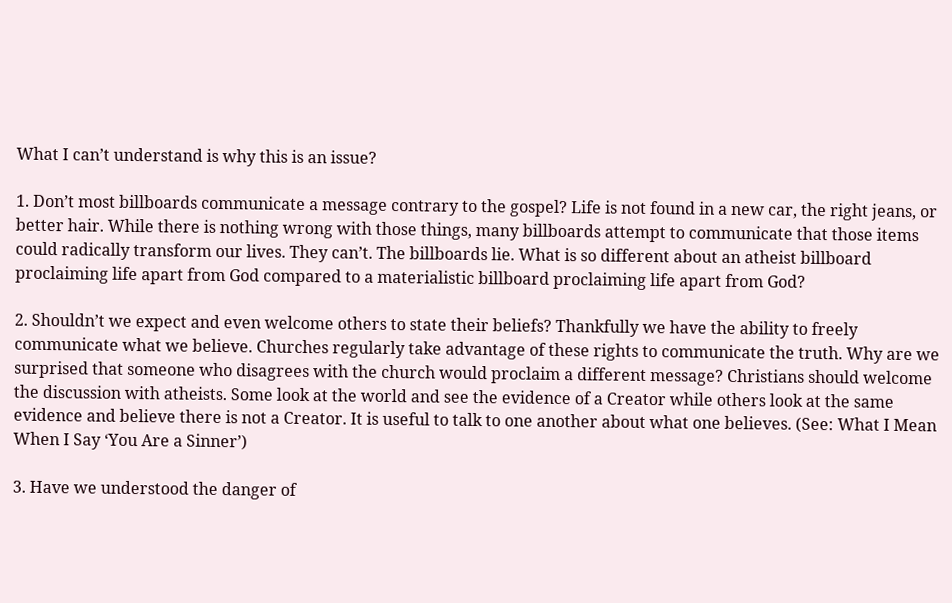What I can’t understand is why this is an issue?

1. Don’t most billboards communicate a message contrary to the gospel? Life is not found in a new car, the right jeans, or better hair. While there is nothing wrong with those things, many billboards attempt to communicate that those items could radically transform our lives. They can’t. The billboards lie. What is so different about an atheist billboard proclaiming life apart from God compared to a materialistic billboard proclaiming life apart from God?

2. Shouldn’t we expect and even welcome others to state their beliefs? Thankfully we have the ability to freely communicate what we believe. Churches regularly take advantage of these rights to communicate the truth. Why are we surprised that someone who disagrees with the church would proclaim a different message? Christians should welcome the discussion with atheists. Some look at the world and see the evidence of a Creator while others look at the same evidence and believe there is not a Creator. It is useful to talk to one another about what one believes. (See: What I Mean When I Say ‘You Are a Sinner’)

3. Have we understood the danger of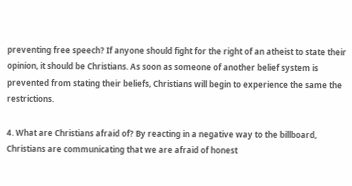preventing free speech? If anyone should fight for the right of an atheist to state their opinion, it should be Christians. As soon as someone of another belief system is prevented from stating their beliefs, Christians will begin to experience the same the restrictions.

4. What are Christians afraid of? By reacting in a negative way to the billboard, Christians are communicating that we are afraid of honest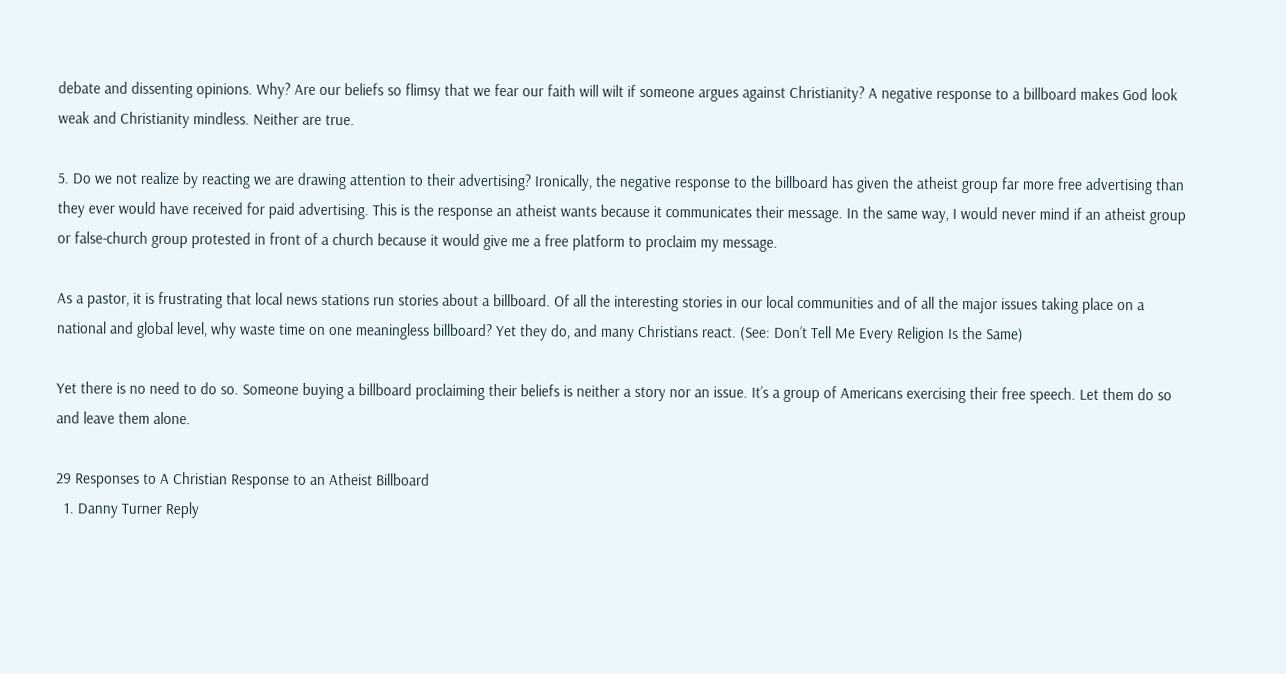debate and dissenting opinions. Why? Are our beliefs so flimsy that we fear our faith will wilt if someone argues against Christianity? A negative response to a billboard makes God look weak and Christianity mindless. Neither are true.

5. Do we not realize by reacting we are drawing attention to their advertising? Ironically, the negative response to the billboard has given the atheist group far more free advertising than they ever would have received for paid advertising. This is the response an atheist wants because it communicates their message. In the same way, I would never mind if an atheist group or false-church group protested in front of a church because it would give me a free platform to proclaim my message.

As a pastor, it is frustrating that local news stations run stories about a billboard. Of all the interesting stories in our local communities and of all the major issues taking place on a national and global level, why waste time on one meaningless billboard? Yet they do, and many Christians react. (See: Don’t Tell Me Every Religion Is the Same)

Yet there is no need to do so. Someone buying a billboard proclaiming their beliefs is neither a story nor an issue. It’s a group of Americans exercising their free speech. Let them do so and leave them alone.

29 Responses to A Christian Response to an Atheist Billboard
  1. Danny Turner Reply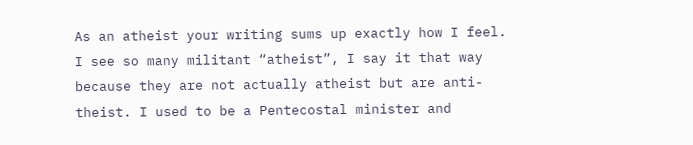As an atheist your writing sums up exactly how I feel. I see so many militant “atheist”, I say it that way because they are not actually atheist but are anti-theist. I used to be a Pentecostal minister and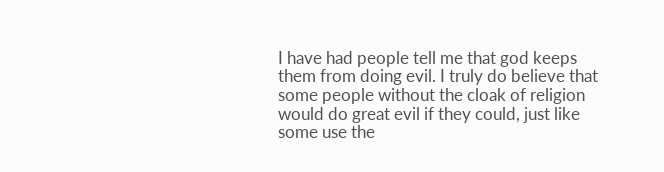I have had people tell me that god keeps them from doing evil. I truly do believe that some people without the cloak of religion would do great evil if they could, just like some use the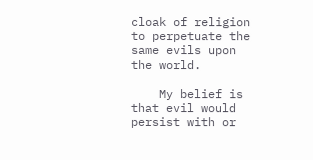cloak of religion to perpetuate the same evils upon the world.

    My belief is that evil would persist with or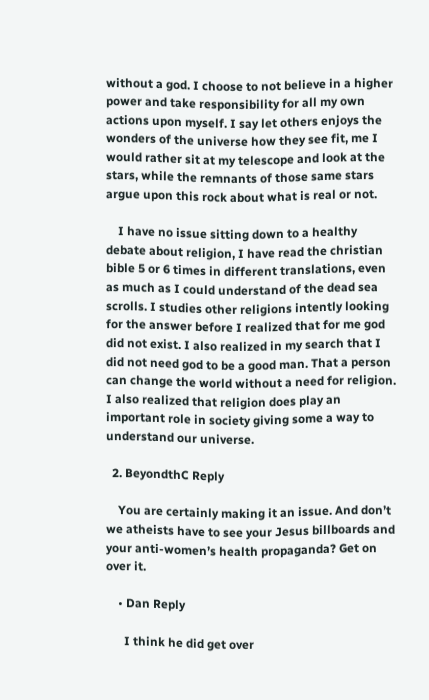without a god. I choose to not believe in a higher power and take responsibility for all my own actions upon myself. I say let others enjoys the wonders of the universe how they see fit, me I would rather sit at my telescope and look at the stars, while the remnants of those same stars argue upon this rock about what is real or not.

    I have no issue sitting down to a healthy debate about religion, I have read the christian bible 5 or 6 times in different translations, even as much as I could understand of the dead sea scrolls. I studies other religions intently looking for the answer before I realized that for me god did not exist. I also realized in my search that I did not need god to be a good man. That a person can change the world without a need for religion. I also realized that religion does play an important role in society giving some a way to understand our universe.

  2. BeyondthC Reply

    You are certainly making it an issue. And don’t we atheists have to see your Jesus billboards and your anti-women’s health propaganda? Get on over it.

    • Dan Reply

      I think he did get over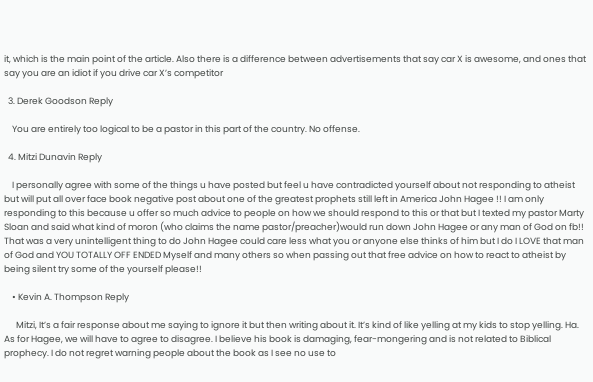it, which is the main point of the article. Also there is a difference between advertisements that say car X is awesome, and ones that say you are an idiot if you drive car X’s competitor

  3. Derek Goodson Reply

    You are entirely too logical to be a pastor in this part of the country. No offense.

  4. Mitzi Dunavin Reply

    I personally agree with some of the things u have posted but feel u have contradicted yourself about not responding to atheist but will put all over face book negative post about one of the greatest prophets still left in America John Hagee !! I am only responding to this because u offer so much advice to people on how we should respond to this or that but I texted my pastor Marty Sloan and said what kind of moron (who claims the name pastor/preacher)would run down John Hagee or any man of God on fb!! That was a very unintelligent thing to do John Hagee could care less what you or anyone else thinks of him but I do I LOVE that man of God and YOU TOTALLY OFF ENDED Myself and many others so when passing out that free advice on how to react to atheist by being silent try some of the yourself please!!

    • Kevin A. Thompson Reply

      Mitzi, It’s a fair response about me saying to ignore it but then writing about it. It’s kind of like yelling at my kids to stop yelling. Ha. As for Hagee, we will have to agree to disagree. I believe his book is damaging, fear-mongering and is not related to Biblical prophecy. I do not regret warning people about the book as I see no use to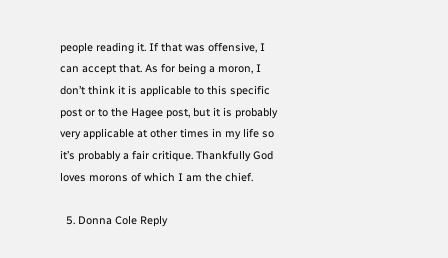people reading it. If that was offensive, I can accept that. As for being a moron, I don’t think it is applicable to this specific post or to the Hagee post, but it is probably very applicable at other times in my life so it’s probably a fair critique. Thankfully God loves morons of which I am the chief.

  5. Donna Cole Reply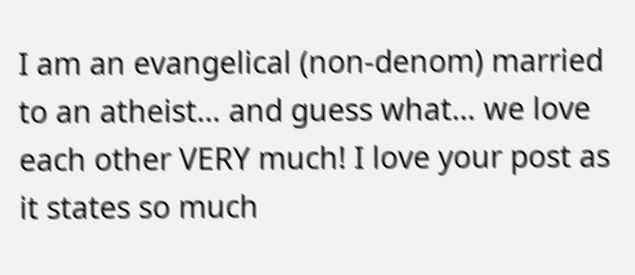I am an evangelical (non-denom) married to an atheist… and guess what… we love each other VERY much! I love your post as it states so much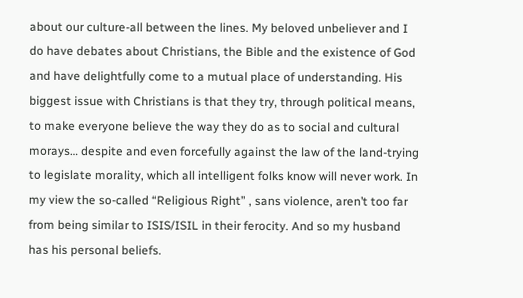about our culture-all between the lines. My beloved unbeliever and I do have debates about Christians, the Bible and the existence of God and have delightfully come to a mutual place of understanding. His biggest issue with Christians is that they try, through political means, to make everyone believe the way they do as to social and cultural morays… despite and even forcefully against the law of the land-trying to legislate morality, which all intelligent folks know will never work. In my view the so-called “Religious Right” , sans violence, aren’t too far from being similar to ISIS/ISIL in their ferocity. And so my husband has his personal beliefs.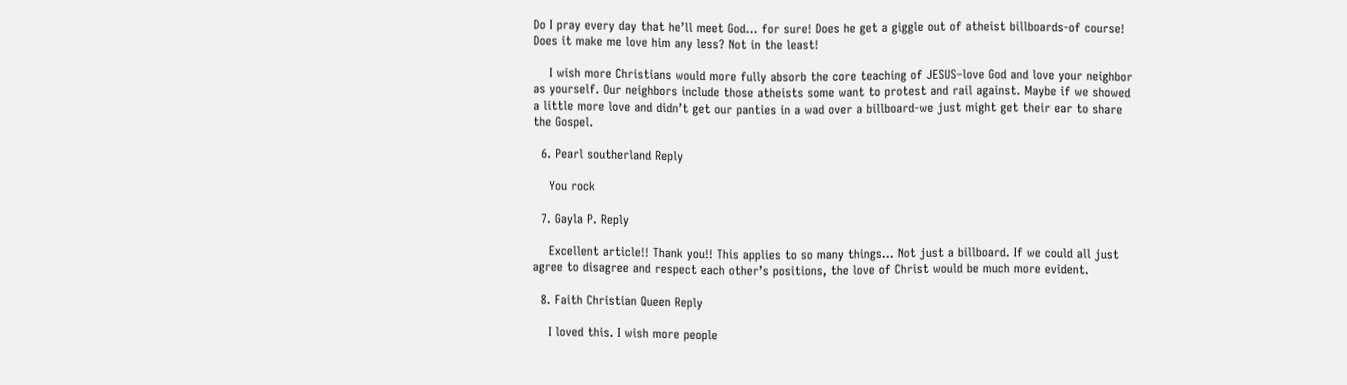Do I pray every day that he’ll meet God… for sure! Does he get a giggle out of atheist billboards-of course! Does it make me love him any less? Not in the least!

    I wish more Christians would more fully absorb the core teaching of JESUS–love God and love your neighbor as yourself. Our neighbors include those atheists some want to protest and rail against. Maybe if we showed a little more love and didn’t get our panties in a wad over a billboard-we just might get their ear to share the Gospel.

  6. Pearl southerland Reply

    You rock

  7. Gayla P. Reply

    Excellent article!! Thank you!! This applies to so many things… Not just a billboard. If we could all just agree to disagree and respect each other’s positions, the love of Christ would be much more evident.

  8. Faith Christian Queen Reply

    I loved this. I wish more people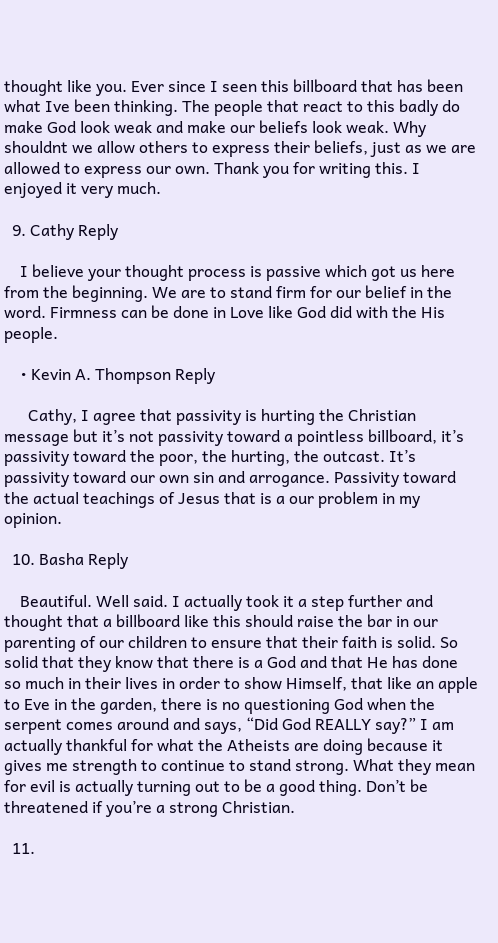thought like you. Ever since I seen this billboard that has been what Ive been thinking. The people that react to this badly do make God look weak and make our beliefs look weak. Why shouldnt we allow others to express their beliefs, just as we are allowed to express our own. Thank you for writing this. I enjoyed it very much.

  9. Cathy Reply

    I believe your thought process is passive which got us here from the beginning. We are to stand firm for our belief in the word. Firmness can be done in Love like God did with the His people.

    • Kevin A. Thompson Reply

      Cathy, I agree that passivity is hurting the Christian message but it’s not passivity toward a pointless billboard, it’s passivity toward the poor, the hurting, the outcast. It’s passivity toward our own sin and arrogance. Passivity toward the actual teachings of Jesus that is a our problem in my opinion.

  10. Basha Reply

    Beautiful. Well said. I actually took it a step further and thought that a billboard like this should raise the bar in our parenting of our children to ensure that their faith is solid. So solid that they know that there is a God and that He has done so much in their lives in order to show Himself, that like an apple to Eve in the garden, there is no questioning God when the serpent comes around and says, “Did God REALLY say?” I am actually thankful for what the Atheists are doing because it gives me strength to continue to stand strong. What they mean for evil is actually turning out to be a good thing. Don’t be threatened if you’re a strong Christian.

  11.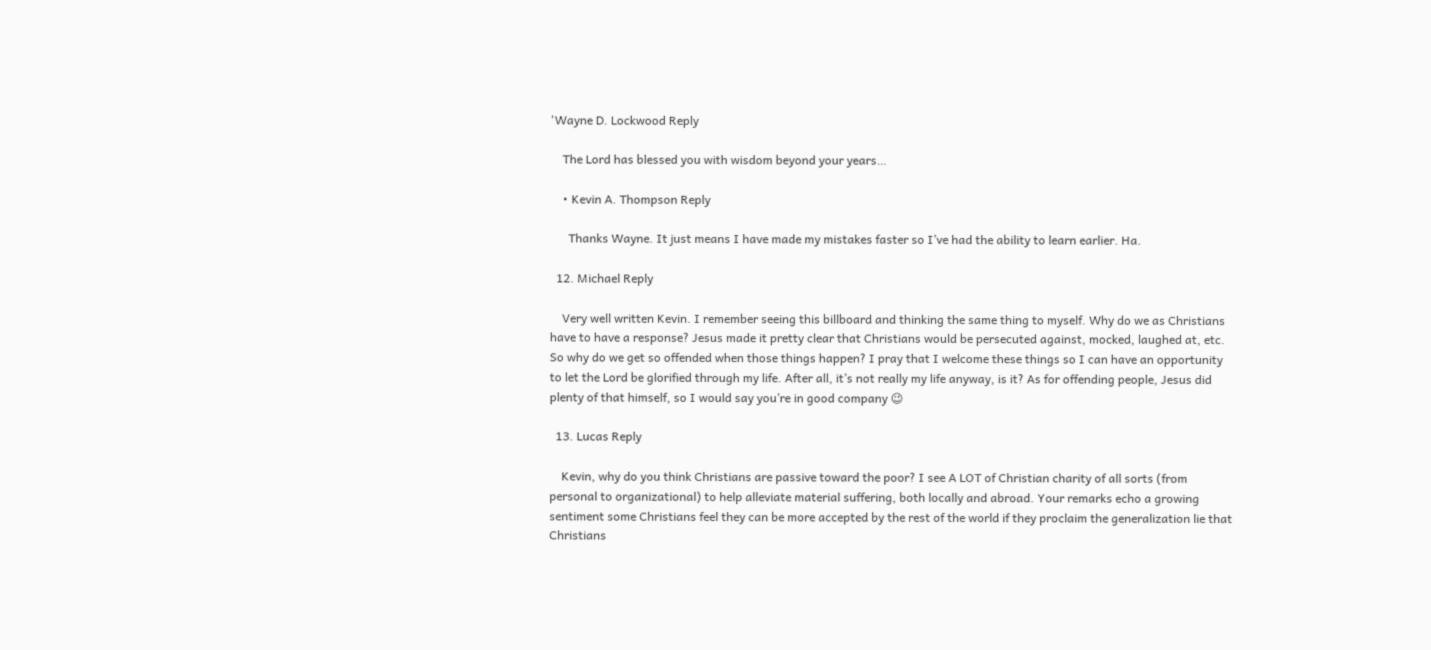'Wayne D. Lockwood Reply

    The Lord has blessed you with wisdom beyond your years…

    • Kevin A. Thompson Reply

      Thanks Wayne. It just means I have made my mistakes faster so I’ve had the ability to learn earlier. Ha.

  12. Michael Reply

    Very well written Kevin. I remember seeing this billboard and thinking the same thing to myself. Why do we as Christians have to have a response? Jesus made it pretty clear that Christians would be persecuted against, mocked, laughed at, etc. So why do we get so offended when those things happen? I pray that I welcome these things so I can have an opportunity to let the Lord be glorified through my life. After all, it’s not really my life anyway, is it? As for offending people, Jesus did plenty of that himself, so I would say you’re in good company 😉

  13. Lucas Reply

    Kevin, why do you think Christians are passive toward the poor? I see A LOT of Christian charity of all sorts (from personal to organizational) to help alleviate material suffering, both locally and abroad. Your remarks echo a growing sentiment some Christians feel they can be more accepted by the rest of the world if they proclaim the generalization lie that Christians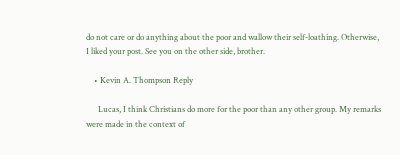do not care or do anything about the poor and wallow their self-loathing. Otherwise, I liked your post. See you on the other side, brother.

    • Kevin A. Thompson Reply

      Lucas, I think Christians do more for the poor than any other group. My remarks were made in the context of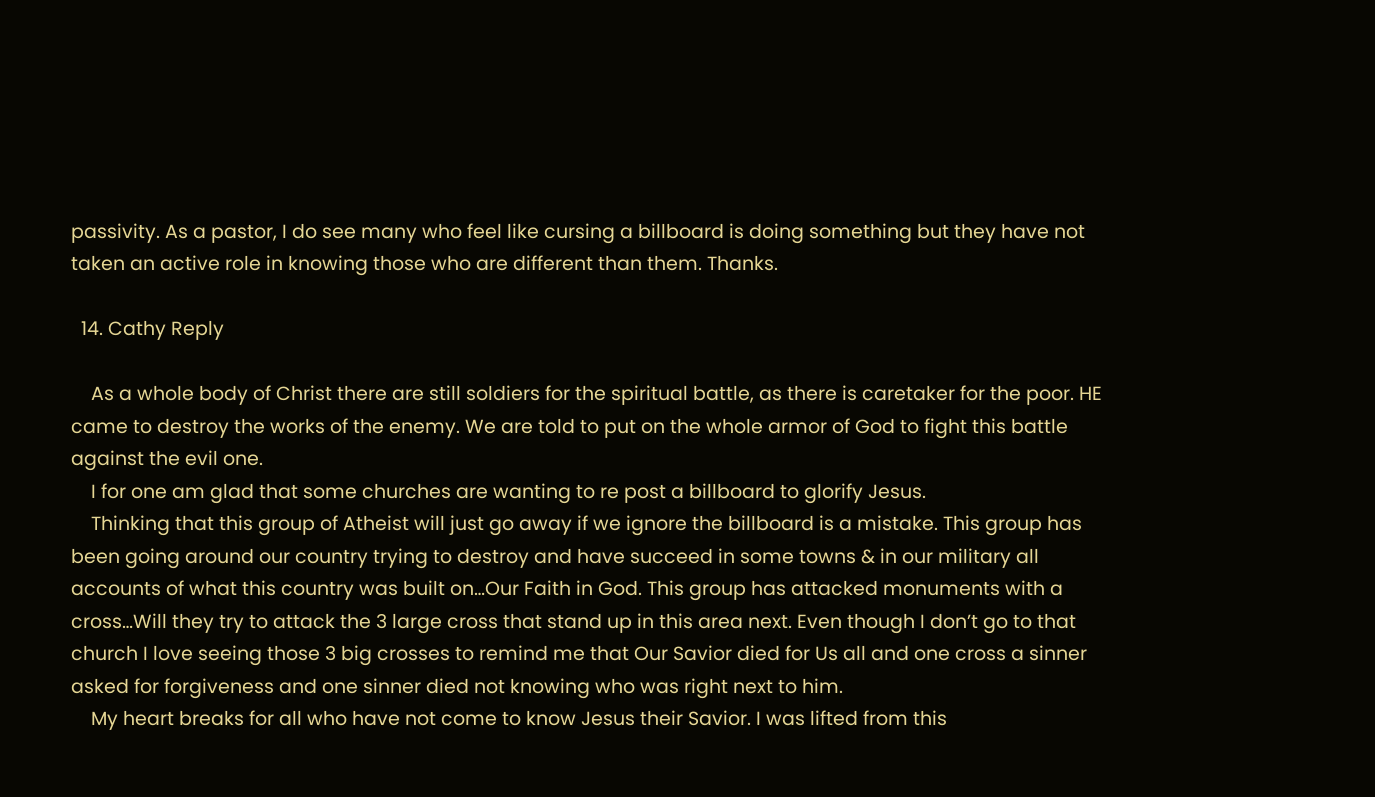passivity. As a pastor, I do see many who feel like cursing a billboard is doing something but they have not taken an active role in knowing those who are different than them. Thanks.

  14. Cathy Reply

    As a whole body of Christ there are still soldiers for the spiritual battle, as there is caretaker for the poor. HE came to destroy the works of the enemy. We are told to put on the whole armor of God to fight this battle against the evil one.
    I for one am glad that some churches are wanting to re post a billboard to glorify Jesus.
    Thinking that this group of Atheist will just go away if we ignore the billboard is a mistake. This group has been going around our country trying to destroy and have succeed in some towns & in our military all accounts of what this country was built on…Our Faith in God. This group has attacked monuments with a cross…Will they try to attack the 3 large cross that stand up in this area next. Even though I don’t go to that church I love seeing those 3 big crosses to remind me that Our Savior died for Us all and one cross a sinner asked for forgiveness and one sinner died not knowing who was right next to him.
    My heart breaks for all who have not come to know Jesus their Savior. I was lifted from this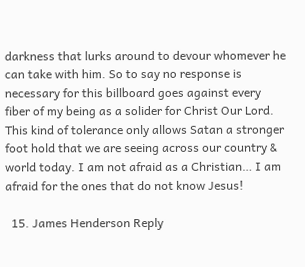darkness that lurks around to devour whomever he can take with him. So to say no response is necessary for this billboard goes against every fiber of my being as a solider for Christ Our Lord. This kind of tolerance only allows Satan a stronger foot hold that we are seeing across our country & world today. I am not afraid as a Christian… I am afraid for the ones that do not know Jesus!

  15. James Henderson Reply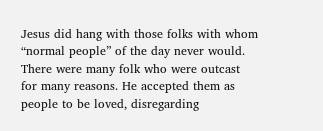Jesus did hang with those folks with whom “normal people” of the day never would. There were many folk who were outcast for many reasons. He accepted them as people to be loved, disregarding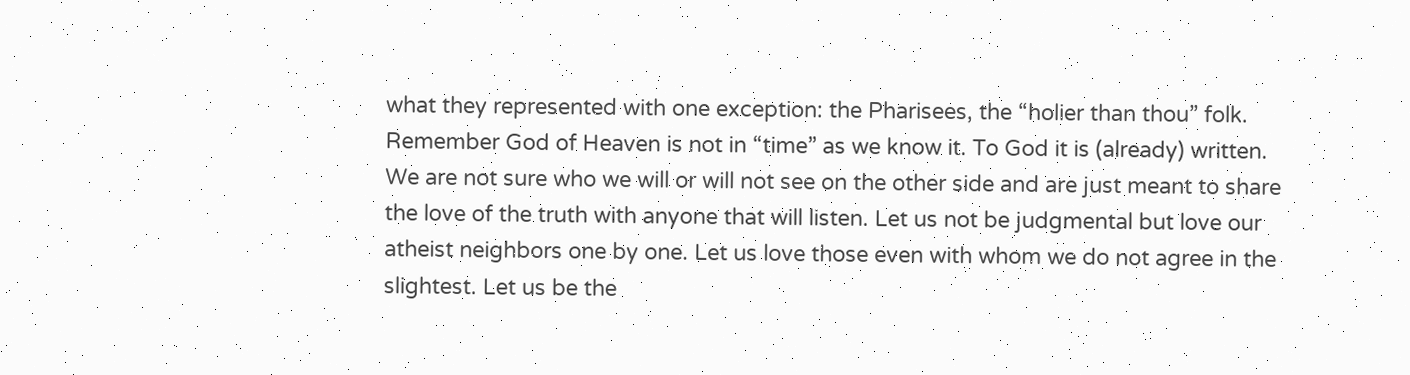what they represented with one exception: the Pharisees, the “holier than thou” folk. Remember God of Heaven is not in “time” as we know it. To God it is (already) written. We are not sure who we will or will not see on the other side and are just meant to share the love of the truth with anyone that will listen. Let us not be judgmental but love our atheist neighbors one by one. Let us love those even with whom we do not agree in the slightest. Let us be the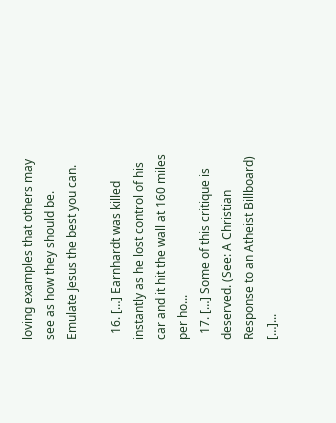loving examples that others may see as how they should be. Emulate Jesus the best you can.

  16. […] Earnhardt was killed instantly as he lost control of his car and it hit the wall at 160 miles per ho...
  17. […] Some of this critique is deserved. (See: A Christian Response to an Atheist Billboard) […]...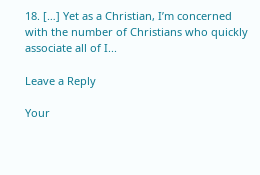18. […] Yet as a Christian, I’m concerned with the number of Christians who quickly associate all of I...

Leave a Reply

Your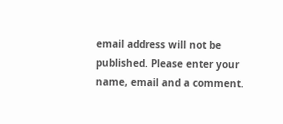email address will not be published. Please enter your name, email and a comment.